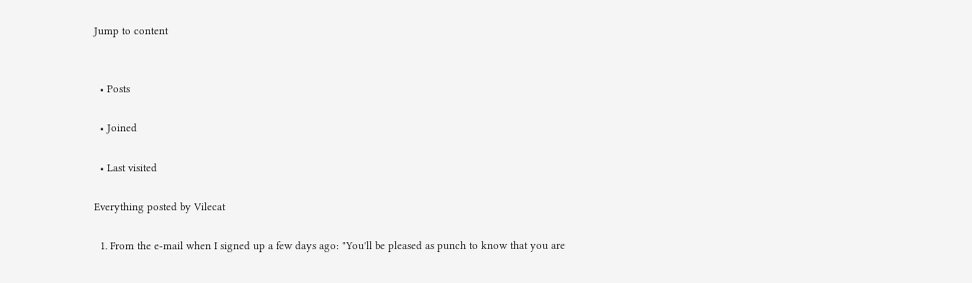Jump to content


  • Posts

  • Joined

  • Last visited

Everything posted by Vilecat

  1. From the e-mail when I signed up a few days ago: "You'll be pleased as punch to know that you are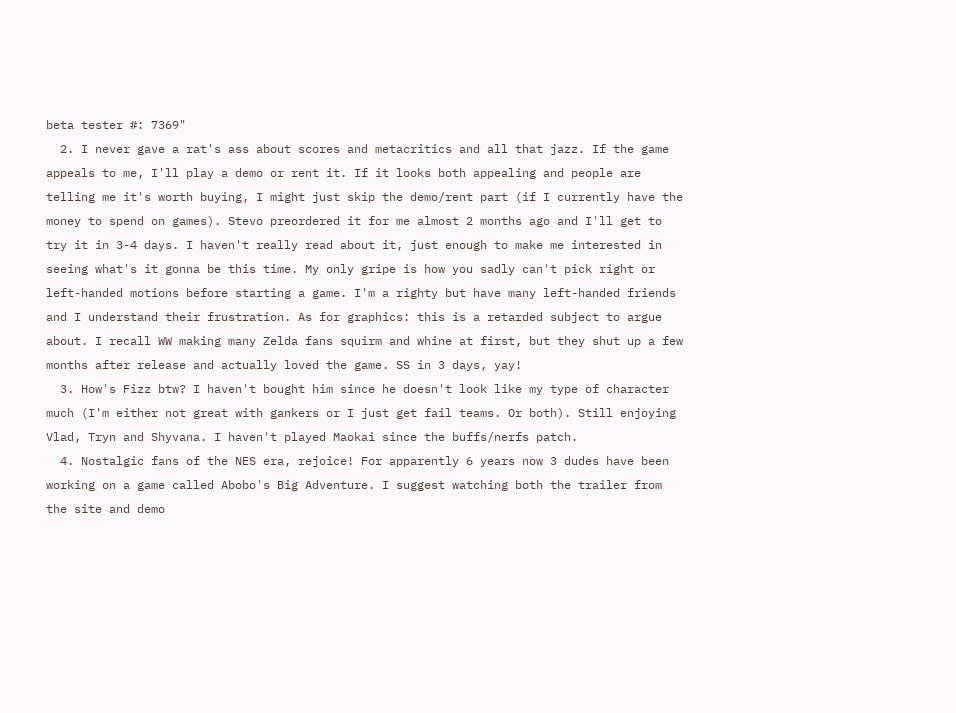beta tester #: 7369"
  2. I never gave a rat's ass about scores and metacritics and all that jazz. If the game appeals to me, I'll play a demo or rent it. If it looks both appealing and people are telling me it's worth buying, I might just skip the demo/rent part (if I currently have the money to spend on games). Stevo preordered it for me almost 2 months ago and I'll get to try it in 3-4 days. I haven't really read about it, just enough to make me interested in seeing what's it gonna be this time. My only gripe is how you sadly can't pick right or left-handed motions before starting a game. I'm a righty but have many left-handed friends and I understand their frustration. As for graphics: this is a retarded subject to argue about. I recall WW making many Zelda fans squirm and whine at first, but they shut up a few months after release and actually loved the game. SS in 3 days, yay!
  3. How's Fizz btw? I haven't bought him since he doesn't look like my type of character much (I'm either not great with gankers or I just get fail teams. Or both). Still enjoying Vlad, Tryn and Shyvana. I haven't played Maokai since the buffs/nerfs patch.
  4. Nostalgic fans of the NES era, rejoice! For apparently 6 years now 3 dudes have been working on a game called Abobo's Big Adventure. I suggest watching both the trailer from the site and demo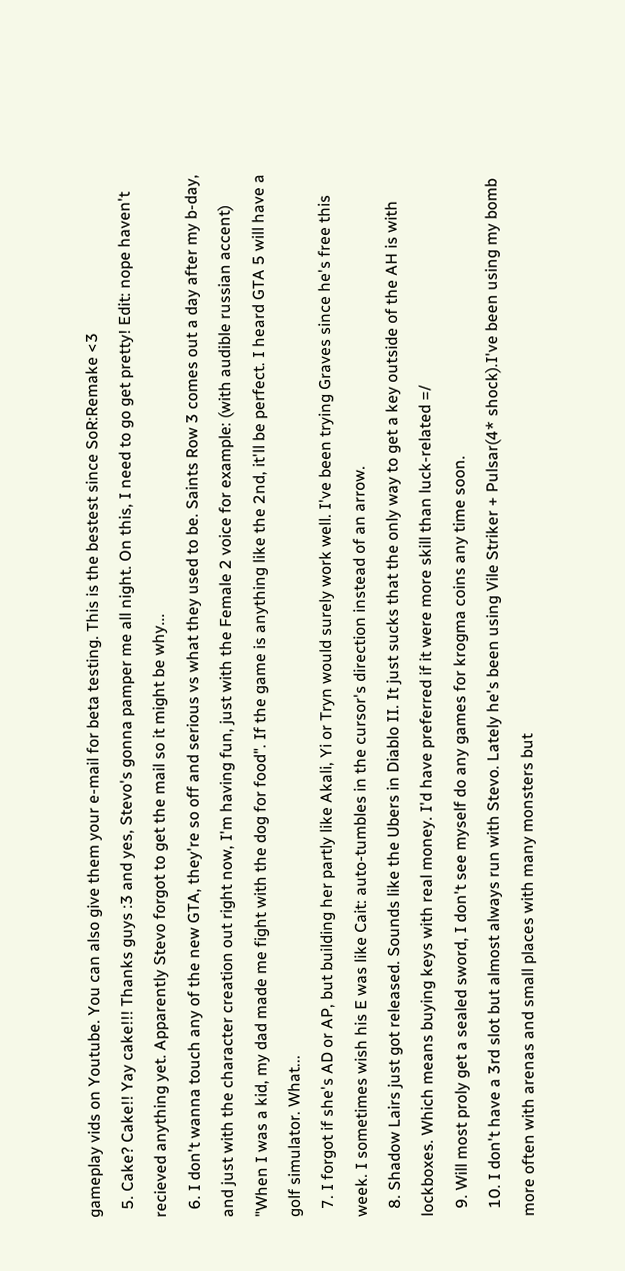gameplay vids on Youtube. You can also give them your e-mail for beta testing. This is the bestest since SoR:Remake <3
  5. Cake? Cake!! Yay cake!!! Thanks guys :3 and yes, Stevo's gonna pamper me all night. On this, I need to go get pretty! Edit: nope haven't recieved anything yet. Apparently Stevo forgot to get the mail so it might be why...
  6. I don't wanna touch any of the new GTA, they're so off and serious vs what they used to be. Saints Row 3 comes out a day after my b-day, and just with the character creation out right now, I'm having fun, just with the Female 2 voice for example: (with audible russian accent) "When I was a kid, my dad made me fight with the dog for food". If the game is anything like the 2nd, it'll be perfect. I heard GTA 5 will have a golf simulator. What...
  7. I forgot if she's AD or AP, but building her partly like Akali, Yi or Tryn would surely work well. I've been trying Graves since he's free this week. I sometimes wish his E was like Cait: auto-tumbles in the cursor's direction instead of an arrow.
  8. Shadow Lairs just got released. Sounds like the Ubers in Diablo II. It just sucks that the only way to get a key outside of the AH is with lockboxes. Which means buying keys with real money. I'd have preferred if it were more skill than luck-related =/
  9. Will most proly get a sealed sword, I don't see myself do any games for krogma coins any time soon.
  10. I don't have a 3rd slot but almost always run with Stevo. Lately he's been using Vile Striker + Pulsar(4* shock).I've been using my bomb more often with arenas and small places with many monsters but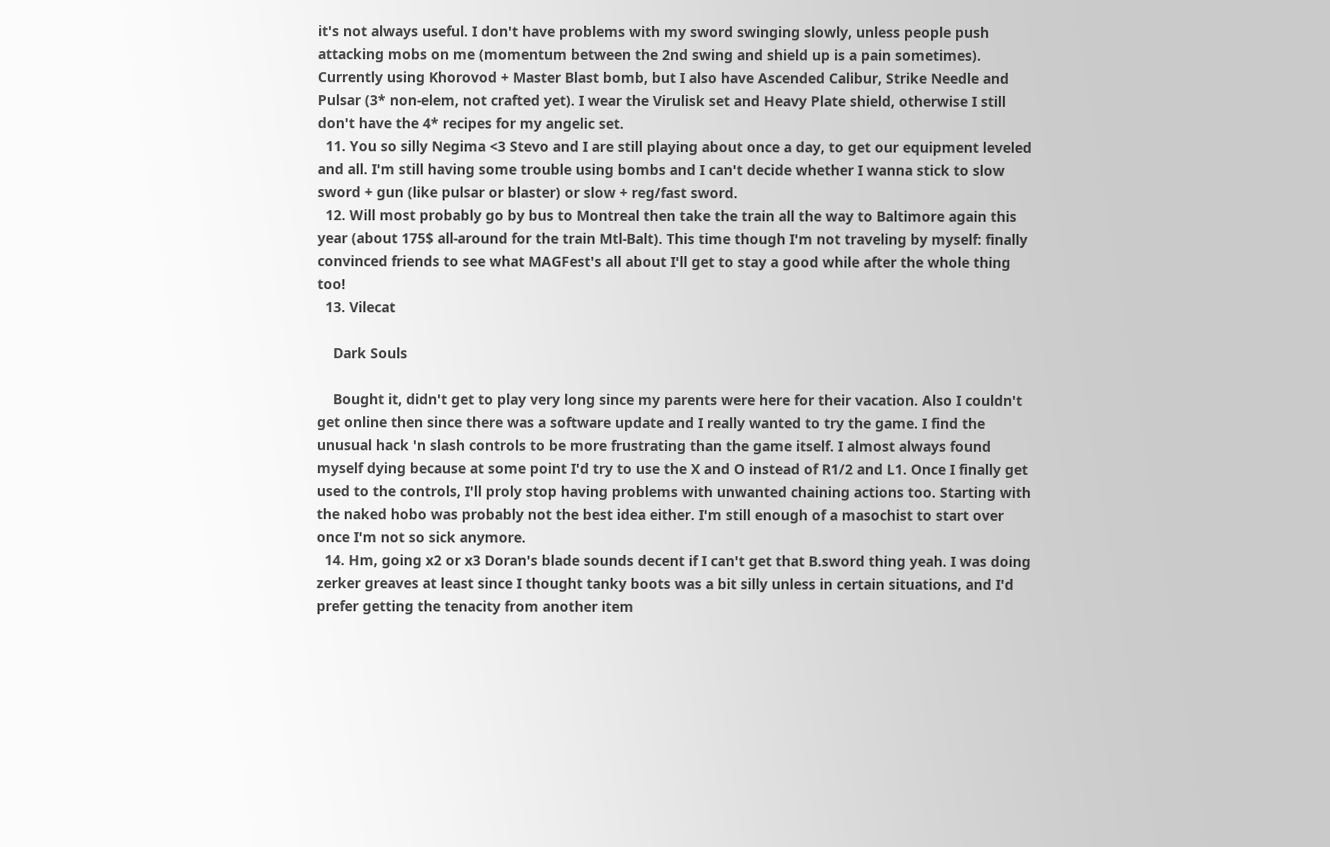it's not always useful. I don't have problems with my sword swinging slowly, unless people push attacking mobs on me (momentum between the 2nd swing and shield up is a pain sometimes). Currently using Khorovod + Master Blast bomb, but I also have Ascended Calibur, Strike Needle and Pulsar (3* non-elem, not crafted yet). I wear the Virulisk set and Heavy Plate shield, otherwise I still don't have the 4* recipes for my angelic set.
  11. You so silly Negima <3 Stevo and I are still playing about once a day, to get our equipment leveled and all. I'm still having some trouble using bombs and I can't decide whether I wanna stick to slow sword + gun (like pulsar or blaster) or slow + reg/fast sword.
  12. Will most probably go by bus to Montreal then take the train all the way to Baltimore again this year (about 175$ all-around for the train Mtl-Balt). This time though I'm not traveling by myself: finally convinced friends to see what MAGFest's all about I'll get to stay a good while after the whole thing too!
  13. Vilecat

    Dark Souls

    Bought it, didn't get to play very long since my parents were here for their vacation. Also I couldn't get online then since there was a software update and I really wanted to try the game. I find the unusual hack 'n slash controls to be more frustrating than the game itself. I almost always found myself dying because at some point I'd try to use the X and O instead of R1/2 and L1. Once I finally get used to the controls, I'll proly stop having problems with unwanted chaining actions too. Starting with the naked hobo was probably not the best idea either. I'm still enough of a masochist to start over once I'm not so sick anymore.
  14. Hm, going x2 or x3 Doran's blade sounds decent if I can't get that B.sword thing yeah. I was doing zerker greaves at least since I thought tanky boots was a bit silly unless in certain situations, and I'd prefer getting the tenacity from another item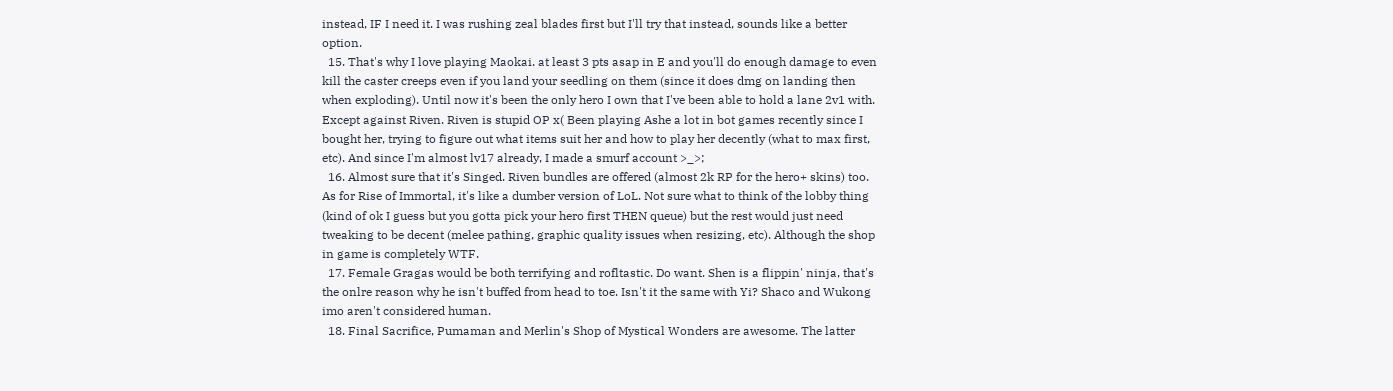instead, IF I need it. I was rushing zeal blades first but I'll try that instead, sounds like a better option.
  15. That's why I love playing Maokai. at least 3 pts asap in E and you'll do enough damage to even kill the caster creeps even if you land your seedling on them (since it does dmg on landing then when exploding). Until now it's been the only hero I own that I've been able to hold a lane 2v1 with. Except against Riven. Riven is stupid OP x( Been playing Ashe a lot in bot games recently since I bought her, trying to figure out what items suit her and how to play her decently (what to max first, etc). And since I'm almost lv17 already, I made a smurf account >_>;
  16. Almost sure that it's Singed. Riven bundles are offered (almost 2k RP for the hero+ skins) too. As for Rise of Immortal, it's like a dumber version of LoL. Not sure what to think of the lobby thing (kind of ok I guess but you gotta pick your hero first THEN queue) but the rest would just need tweaking to be decent (melee pathing, graphic quality issues when resizing, etc). Although the shop in game is completely WTF.
  17. Female Gragas would be both terrifying and rofltastic. Do want. Shen is a flippin' ninja, that's the onlre reason why he isn't buffed from head to toe. Isn't it the same with Yi? Shaco and Wukong imo aren't considered human.
  18. Final Sacrifice, Pumaman and Merlin's Shop of Mystical Wonders are awesome. The latter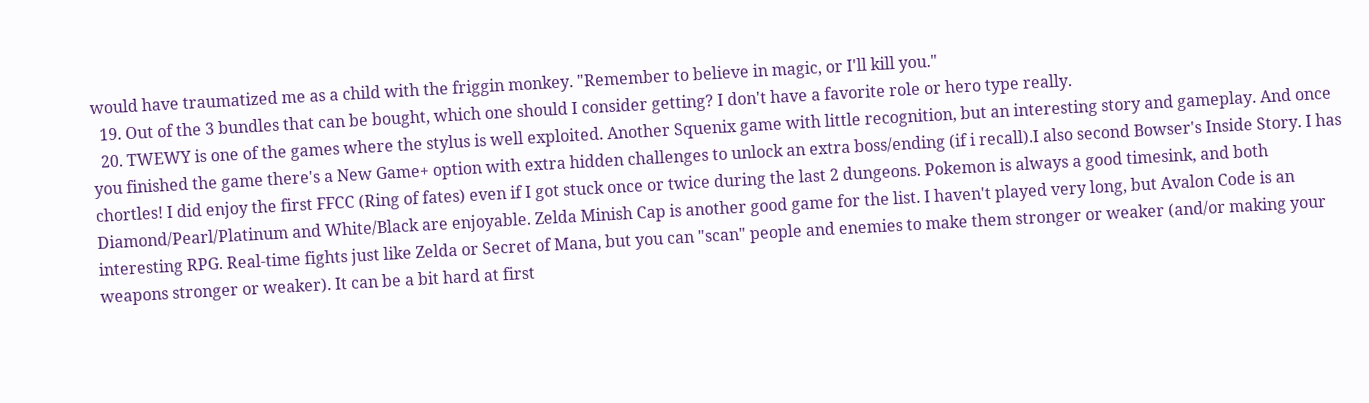would have traumatized me as a child with the friggin monkey. "Remember to believe in magic, or I'll kill you."
  19. Out of the 3 bundles that can be bought, which one should I consider getting? I don't have a favorite role or hero type really.
  20. TWEWY is one of the games where the stylus is well exploited. Another Squenix game with little recognition, but an interesting story and gameplay. And once you finished the game there's a New Game+ option with extra hidden challenges to unlock an extra boss/ending (if i recall).I also second Bowser's Inside Story. I has chortles! I did enjoy the first FFCC (Ring of fates) even if I got stuck once or twice during the last 2 dungeons. Pokemon is always a good timesink, and both Diamond/Pearl/Platinum and White/Black are enjoyable. Zelda Minish Cap is another good game for the list. I haven't played very long, but Avalon Code is an interesting RPG. Real-time fights just like Zelda or Secret of Mana, but you can "scan" people and enemies to make them stronger or weaker (and/or making your weapons stronger or weaker). It can be a bit hard at first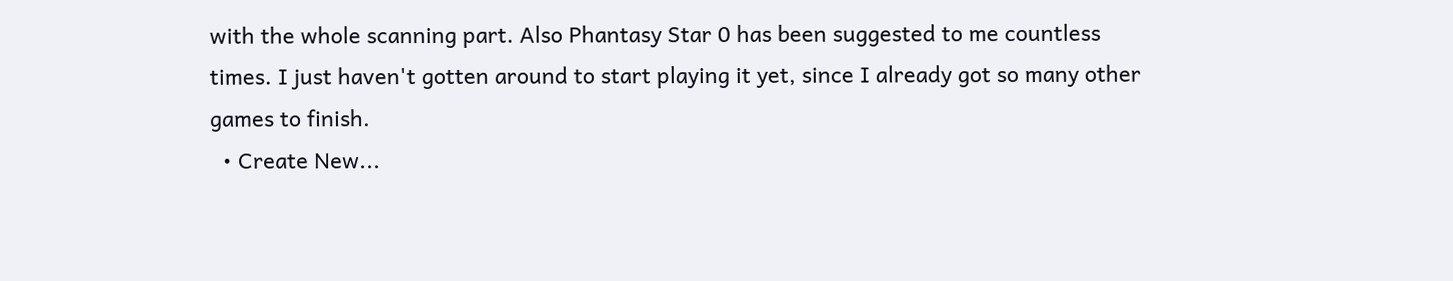with the whole scanning part. Also Phantasy Star 0 has been suggested to me countless times. I just haven't gotten around to start playing it yet, since I already got so many other games to finish.
  • Create New...